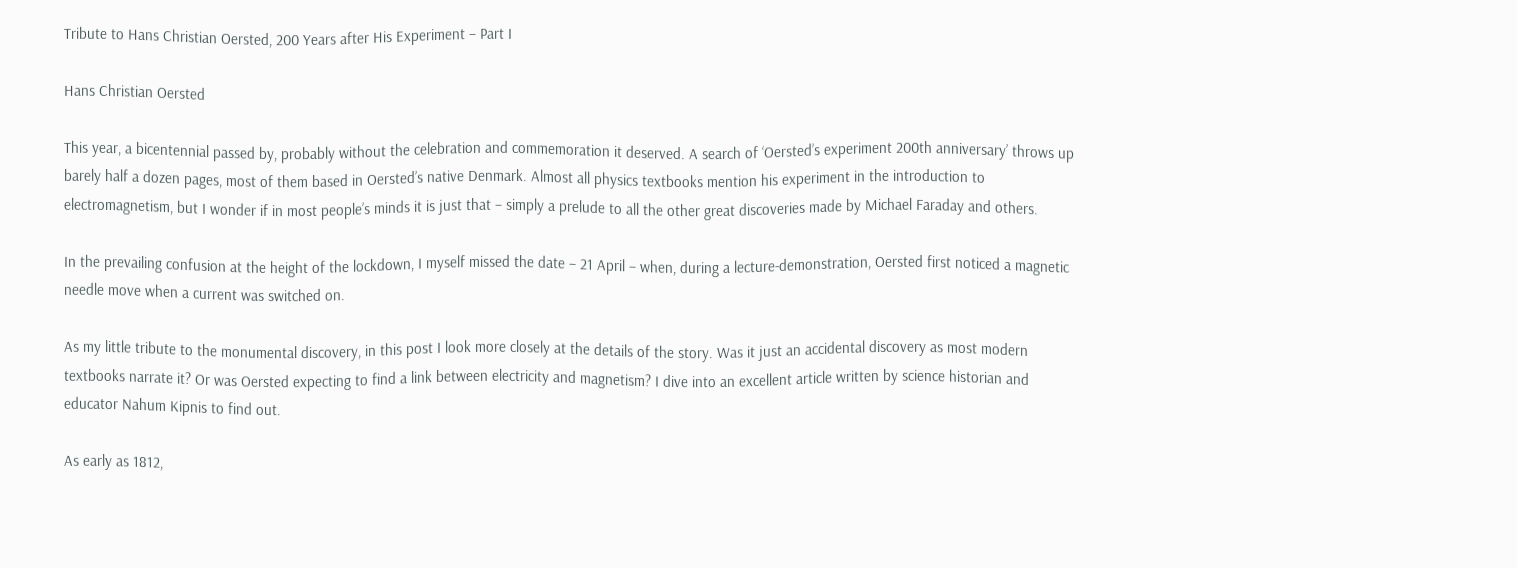Tribute to Hans Christian Oersted, 200 Years after His Experiment – Part I

Hans Christian Oersted

This year, a bicentennial passed by, probably without the celebration and commemoration it deserved. A search of ‘Oersted’s experiment 200th anniversary’ throws up barely half a dozen pages, most of them based in Oersted’s native Denmark. Almost all physics textbooks mention his experiment in the introduction to electromagnetism, but I wonder if in most people’s minds it is just that – simply a prelude to all the other great discoveries made by Michael Faraday and others.

In the prevailing confusion at the height of the lockdown, I myself missed the date – 21 April – when, during a lecture-demonstration, Oersted first noticed a magnetic needle move when a current was switched on.

As my little tribute to the monumental discovery, in this post I look more closely at the details of the story. Was it just an accidental discovery as most modern textbooks narrate it? Or was Oersted expecting to find a link between electricity and magnetism? I dive into an excellent article written by science historian and educator Nahum Kipnis to find out.

As early as 1812,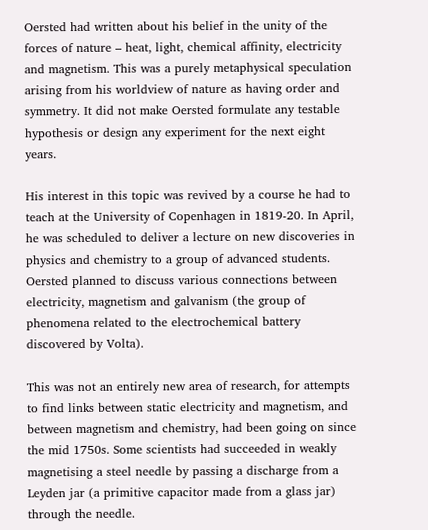Oersted had written about his belief in the unity of the forces of nature – heat, light, chemical affinity, electricity and magnetism. This was a purely metaphysical speculation arising from his worldview of nature as having order and symmetry. It did not make Oersted formulate any testable hypothesis or design any experiment for the next eight years.

His interest in this topic was revived by a course he had to teach at the University of Copenhagen in 1819-20. In April, he was scheduled to deliver a lecture on new discoveries in physics and chemistry to a group of advanced students. Oersted planned to discuss various connections between electricity, magnetism and galvanism (the group of phenomena related to the electrochemical battery discovered by Volta).

This was not an entirely new area of research, for attempts to find links between static electricity and magnetism, and between magnetism and chemistry, had been going on since the mid 1750s. Some scientists had succeeded in weakly magnetising a steel needle by passing a discharge from a Leyden jar (a primitive capacitor made from a glass jar) through the needle.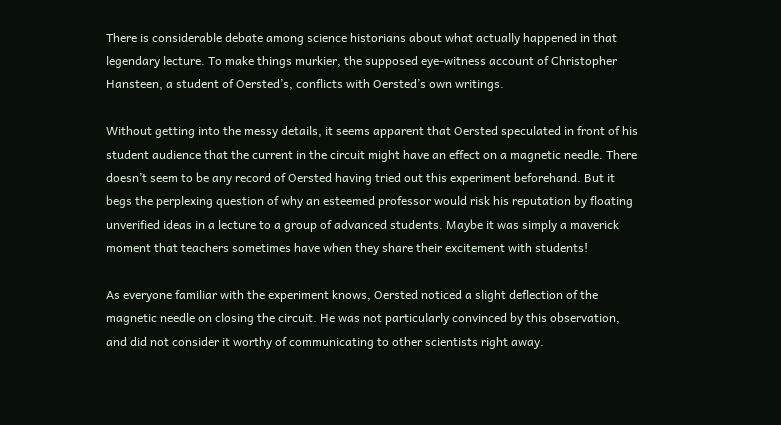There is considerable debate among science historians about what actually happened in that legendary lecture. To make things murkier, the supposed eye-witness account of Christopher Hansteen, a student of Oersted’s, conflicts with Oersted’s own writings.

Without getting into the messy details, it seems apparent that Oersted speculated in front of his student audience that the current in the circuit might have an effect on a magnetic needle. There doesn’t seem to be any record of Oersted having tried out this experiment beforehand. But it begs the perplexing question of why an esteemed professor would risk his reputation by floating unverified ideas in a lecture to a group of advanced students. Maybe it was simply a maverick moment that teachers sometimes have when they share their excitement with students!

As everyone familiar with the experiment knows, Oersted noticed a slight deflection of the magnetic needle on closing the circuit. He was not particularly convinced by this observation, and did not consider it worthy of communicating to other scientists right away.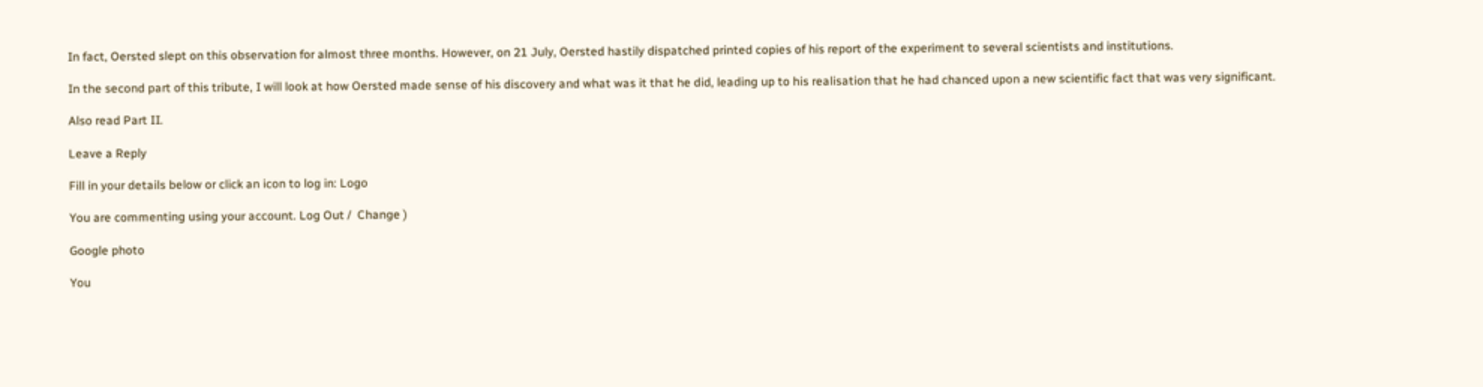In fact, Oersted slept on this observation for almost three months. However, on 21 July, Oersted hastily dispatched printed copies of his report of the experiment to several scientists and institutions.

In the second part of this tribute, I will look at how Oersted made sense of his discovery and what was it that he did, leading up to his realisation that he had chanced upon a new scientific fact that was very significant.

Also read Part II.

Leave a Reply

Fill in your details below or click an icon to log in: Logo

You are commenting using your account. Log Out /  Change )

Google photo

You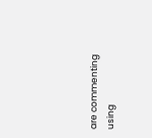are commenting using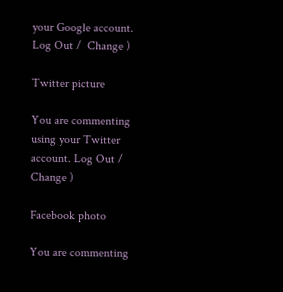your Google account. Log Out /  Change )

Twitter picture

You are commenting using your Twitter account. Log Out /  Change )

Facebook photo

You are commenting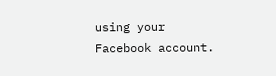using your Facebook account.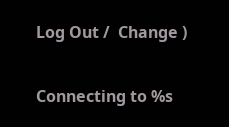Log Out /  Change )

Connecting to %s